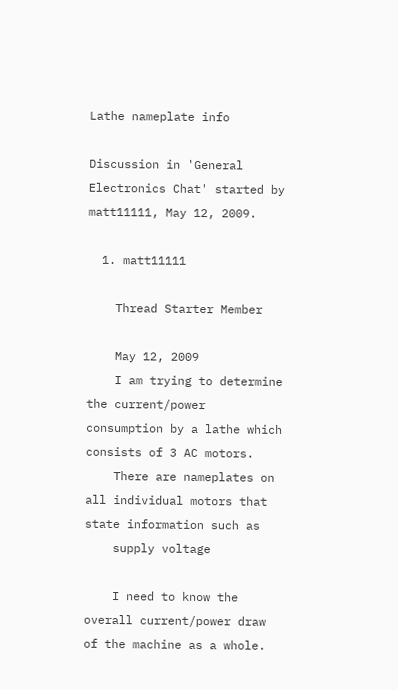Lathe nameplate info

Discussion in 'General Electronics Chat' started by matt11111, May 12, 2009.

  1. matt11111

    Thread Starter Member

    May 12, 2009
    I am trying to determine the current/power consumption by a lathe which consists of 3 AC motors.
    There are nameplates on all individual motors that state information such as
    supply voltage

    I need to know the overall current/power draw of the machine as a whole.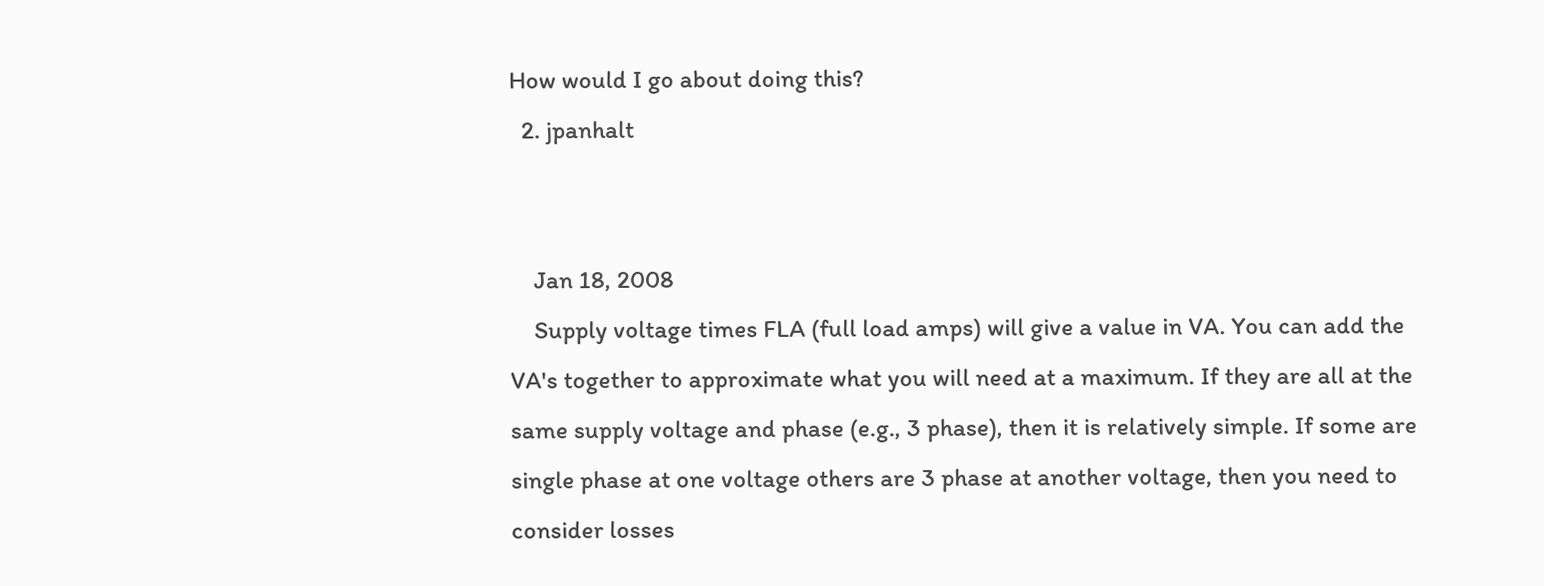How would I go about doing this?
  2. jpanhalt


    Jan 18, 2008
    Supply voltage times FLA (full load amps) will give a value in VA. You can add the VA's together to approximate what you will need at a maximum. If they are all at the same supply voltage and phase (e.g., 3 phase), then it is relatively simple. If some are single phase at one voltage others are 3 phase at another voltage, then you need to consider losses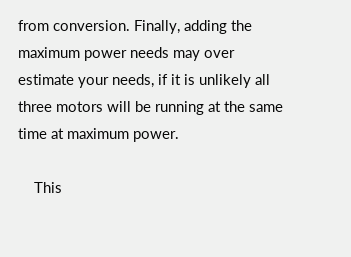from conversion. Finally, adding the maximum power needs may over estimate your needs, if it is unlikely all three motors will be running at the same time at maximum power.

    This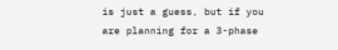is just a guess, but if you are planning for a 3-phase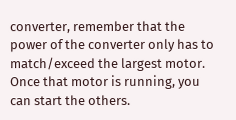converter, remember that the power of the converter only has to match/exceed the largest motor. Once that motor is running, you can start the others.